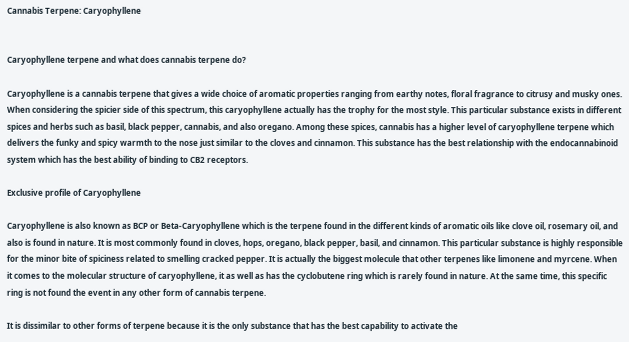Cannabis Terpene: Caryophyllene


Caryophyllene terpene and what does cannabis terpene do?

Caryophyllene is a cannabis terpene that gives a wide choice of aromatic properties ranging from earthy notes, floral fragrance to citrusy and musky ones. When considering the spicier side of this spectrum, this caryophyllene actually has the trophy for the most style. This particular substance exists in different spices and herbs such as basil, black pepper, cannabis, and also oregano. Among these spices, cannabis has a higher level of caryophyllene terpene which delivers the funky and spicy warmth to the nose just similar to the cloves and cinnamon. This substance has the best relationship with the endocannabinoid system which has the best ability of binding to CB2 receptors.

Exclusive profile of Caryophyllene

Caryophyllene is also known as BCP or Beta-Caryophyllene which is the terpene found in the different kinds of aromatic oils like clove oil, rosemary oil, and also is found in nature. It is most commonly found in cloves, hops, oregano, black pepper, basil, and cinnamon. This particular substance is highly responsible for the minor bite of spiciness related to smelling cracked pepper. It is actually the biggest molecule that other terpenes like limonene and myrcene. When it comes to the molecular structure of caryophyllene, it as well as has the cyclobutene ring which is rarely found in nature. At the same time, this specific ring is not found the event in any other form of cannabis terpene.

It is dissimilar to other forms of terpene because it is the only substance that has the best capability to activate the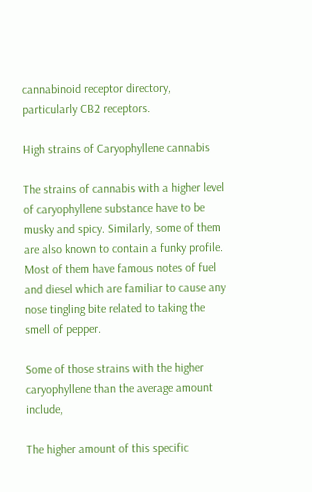cannabinoid receptor directory, particularly CB2 receptors.

High strains of Caryophyllene cannabis

The strains of cannabis with a higher level of caryophyllene substance have to be musky and spicy. Similarly, some of them are also known to contain a funky profile. Most of them have famous notes of fuel and diesel which are familiar to cause any nose tingling bite related to taking the smell of pepper.

Some of those strains with the higher caryophyllene than the average amount include,

The higher amount of this specific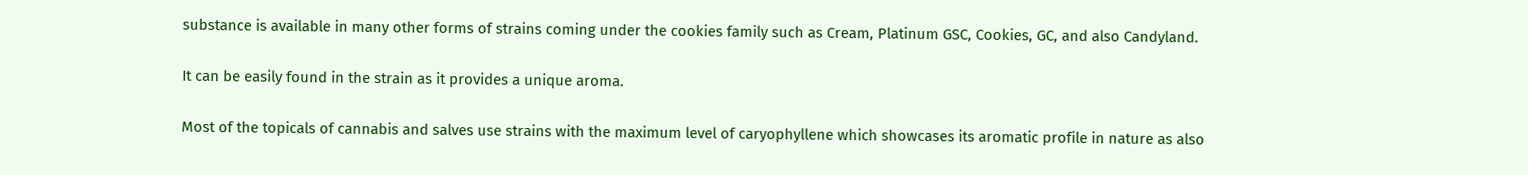substance is available in many other forms of strains coming under the cookies family such as Cream, Platinum GSC, Cookies, GC, and also Candyland.

It can be easily found in the strain as it provides a unique aroma.

Most of the topicals of cannabis and salves use strains with the maximum level of caryophyllene which showcases its aromatic profile in nature as also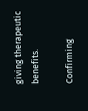giving therapeutic benefits.

Confirming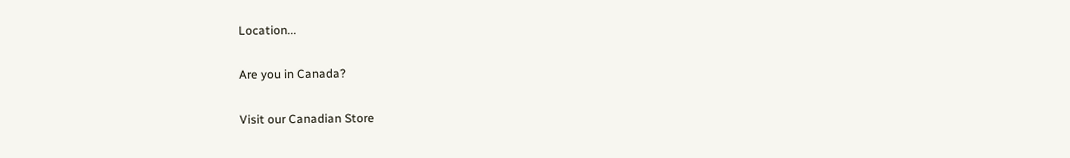Location...

Are you in Canada?

Visit our Canadian Store